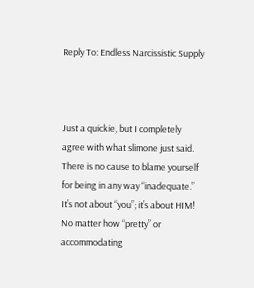Reply To: Endless Narcissistic Supply



Just a quickie, but I completely agree with what slimone just said. There is no cause to blame yourself for being in any way “inadequate.” It’s not about “you”; it’s about HIM! No matter how “pretty” or accommodating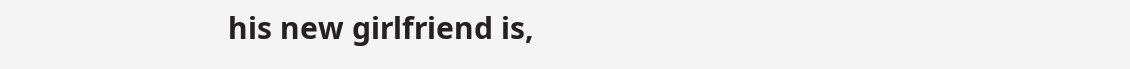his new girlfriend is,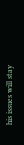his issues will stay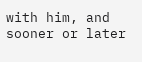with him, and sooner or later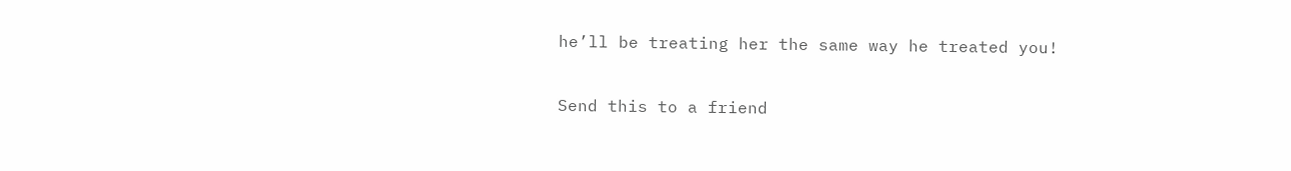he’ll be treating her the same way he treated you!

Send this to a friend